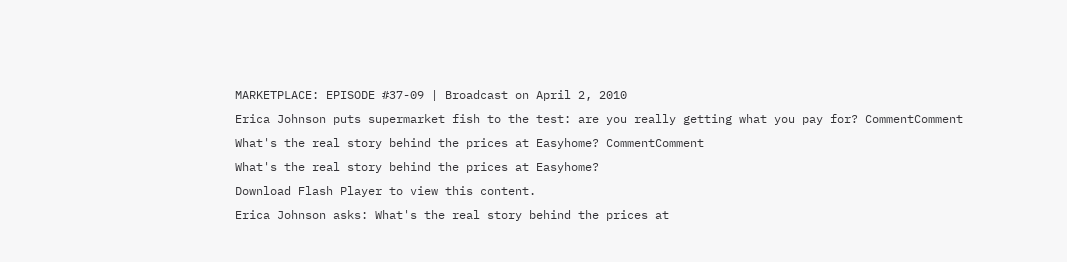MARKETPLACE: EPISODE #37-09 | Broadcast on April 2, 2010
Erica Johnson puts supermarket fish to the test: are you really getting what you pay for? CommentComment
What's the real story behind the prices at Easyhome? CommentComment
What's the real story behind the prices at Easyhome?
Download Flash Player to view this content.
Erica Johnson asks: What's the real story behind the prices at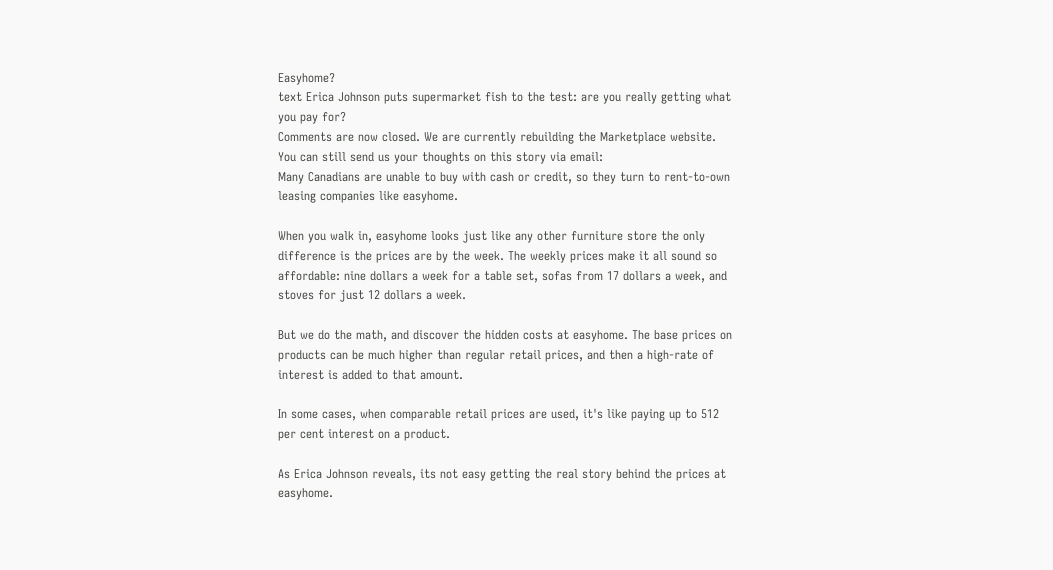Easyhome?
text Erica Johnson puts supermarket fish to the test: are you really getting what you pay for?
Comments are now closed. We are currently rebuilding the Marketplace website. You can still send us your thoughts on this story via email:
Many Canadians are unable to buy with cash or credit, so they turn to rent-to-own leasing companies like easyhome.

When you walk in, easyhome looks just like any other furniture store the only difference is the prices are by the week. The weekly prices make it all sound so affordable: nine dollars a week for a table set, sofas from 17 dollars a week, and stoves for just 12 dollars a week.

But we do the math, and discover the hidden costs at easyhome. The base prices on products can be much higher than regular retail prices, and then a high-rate of interest is added to that amount.

In some cases, when comparable retail prices are used, it's like paying up to 512 per cent interest on a product.

As Erica Johnson reveals, its not easy getting the real story behind the prices at easyhome.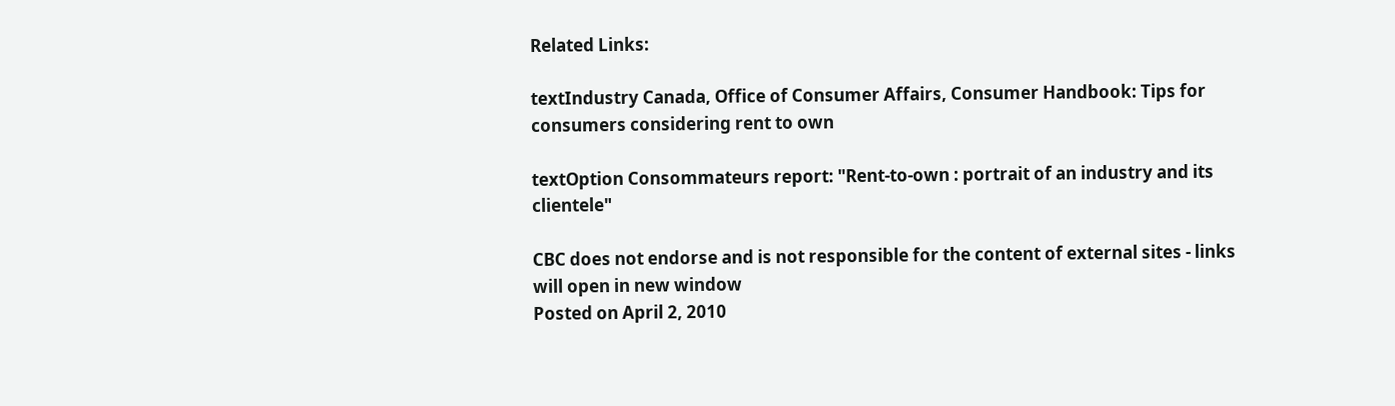Related Links:

textIndustry Canada, Office of Consumer Affairs, Consumer Handbook: Tips for consumers considering rent to own

textOption Consommateurs report: "Rent-to-own : portrait of an industry and its clientele"

CBC does not endorse and is not responsible for the content of external sites - links will open in new window
Posted on April 2, 2010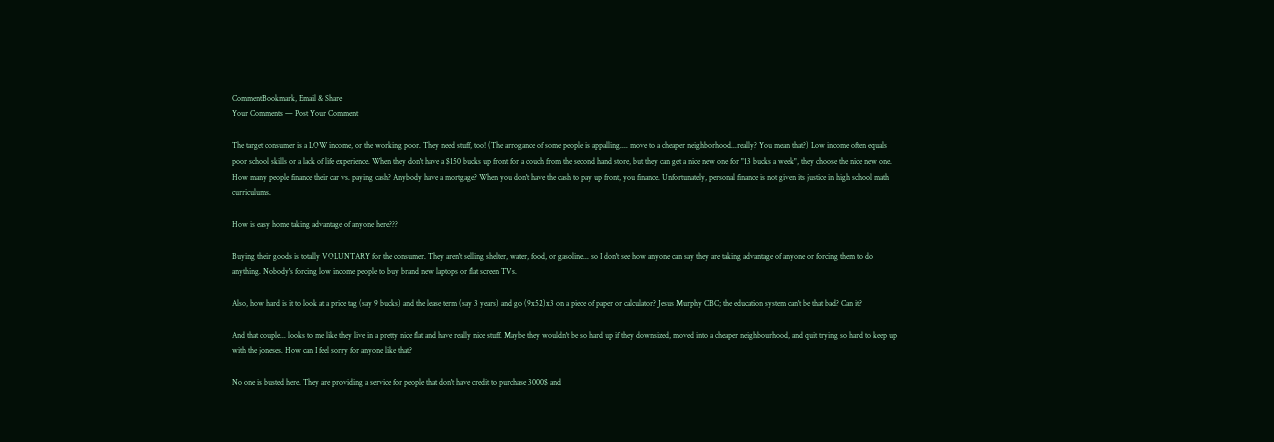CommentBookmark, Email & Share
Your Comments — Post Your Comment

The target consumer is a LOW income, or the working poor. They need stuff, too! (The arrogance of some people is appalling.... move to a cheaper neighborhood...really? You mean that?) Low income often equals poor school skills or a lack of life experience. When they don't have a $150 bucks up front for a couch from the second hand store, but they can get a nice new one for "13 bucks a week", they choose the nice new one.
How many people finance their car vs. paying cash? Anybody have a mortgage? When you don't have the cash to pay up front, you finance. Unfortunately, personal finance is not given its justice in high school math curriculums.

How is easy home taking advantage of anyone here???

Buying their goods is totally VOLUNTARY for the consumer. They aren't selling shelter, water, food, or gasoline... so I don't see how anyone can say they are taking advantage of anyone or forcing them to do anything. Nobody's forcing low income people to buy brand new laptops or flat screen TVs.

Also, how hard is it to look at a price tag (say 9 bucks) and the lease term (say 3 years) and go (9x52)x3 on a piece of paper or calculator? Jesus Murphy CBC; the education system can't be that bad? Can it?

And that couple... looks to me like they live in a pretty nice flat and have really nice stuff. Maybe they wouldn't be so hard up if they downsized, moved into a cheaper neighbourhood, and quit trying so hard to keep up with the joneses. How can I feel sorry for anyone like that?

No one is busted here. They are providing a service for people that don't have credit to purchase 3000$ and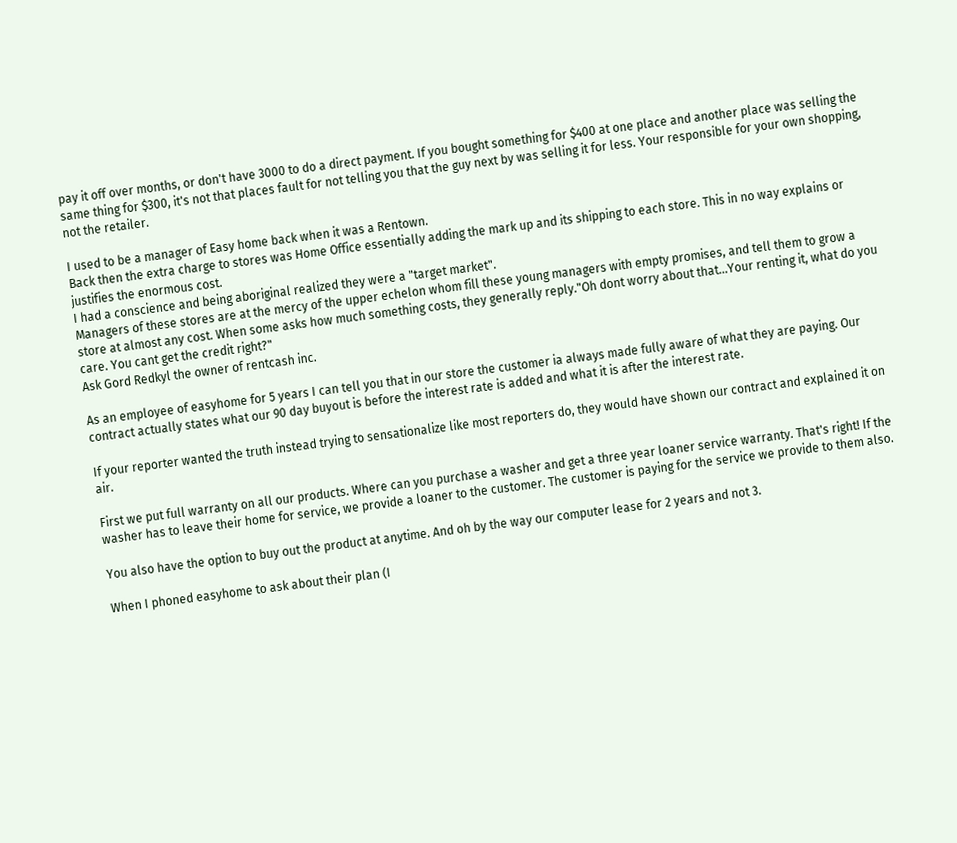pay it off over months, or don't have 3000 to do a direct payment. If you bought something for $400 at one place and another place was selling the same thing for $300, it's not that places fault for not telling you that the guy next by was selling it for less. Your responsible for your own shopping, not the retailer.

I used to be a manager of Easy home back when it was a Rentown.
Back then the extra charge to stores was Home Office essentially adding the mark up and its shipping to each store. This in no way explains or justifies the enormous cost.
I had a conscience and being aboriginal realized they were a "target market".
Managers of these stores are at the mercy of the upper echelon whom fill these young managers with empty promises, and tell them to grow a store at almost any cost. When some asks how much something costs, they generally reply."Oh dont worry about that...Your renting it, what do you care. You cant get the credit right?"
Ask Gord Redkyl the owner of rentcash inc.

As an employee of easyhome for 5 years I can tell you that in our store the customer ia always made fully aware of what they are paying. Our contract actually states what our 90 day buyout is before the interest rate is added and what it is after the interest rate.

If your reporter wanted the truth instead trying to sensationalize like most reporters do, they would have shown our contract and explained it on air.

First we put full warranty on all our products. Where can you purchase a washer and get a three year loaner service warranty. That's right! If the washer has to leave their home for service, we provide a loaner to the customer. The customer is paying for the service we provide to them also.

You also have the option to buy out the product at anytime. And oh by the way our computer lease for 2 years and not 3.

When I phoned easyhome to ask about their plan (I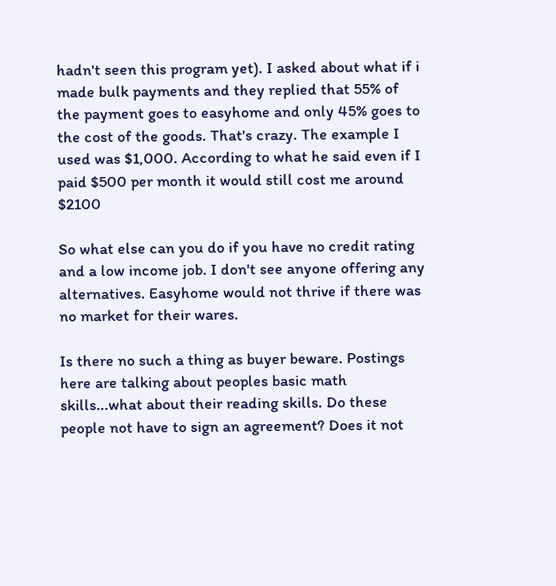hadn't seen this program yet). I asked about what if i made bulk payments and they replied that 55% of the payment goes to easyhome and only 45% goes to the cost of the goods. That's crazy. The example I used was $1,000. According to what he said even if I paid $500 per month it would still cost me around $2100

So what else can you do if you have no credit rating and a low income job. I don't see anyone offering any alternatives. Easyhome would not thrive if there was no market for their wares.

Is there no such a thing as buyer beware. Postings here are talking about peoples basic math skills...what about their reading skills. Do these people not have to sign an agreement? Does it not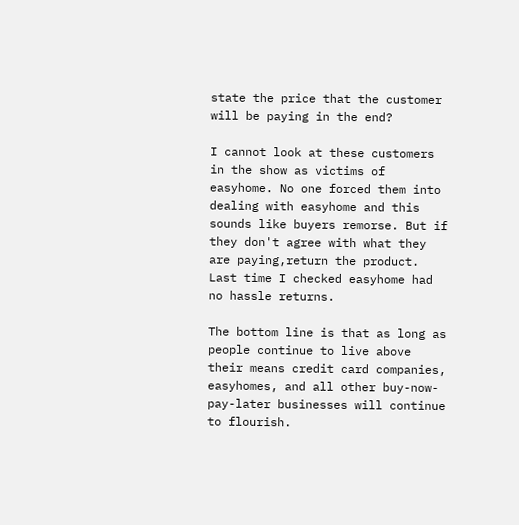state the price that the customer will be paying in the end?

I cannot look at these customers in the show as victims of easyhome. No one forced them into dealing with easyhome and this sounds like buyers remorse. But if they don't agree with what they are paying,return the product. Last time I checked easyhome had no hassle returns.

The bottom line is that as long as people continue to live above their means credit card companies, easyhomes, and all other buy-now-pay-later businesses will continue to flourish.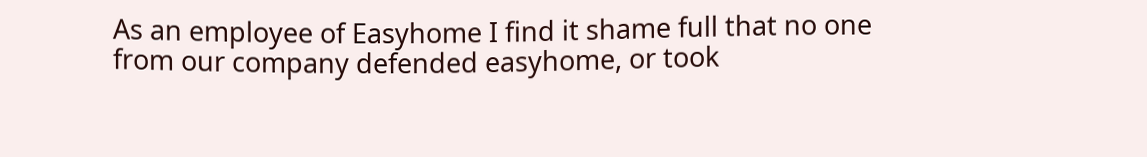As an employee of Easyhome I find it shame full that no one from our company defended easyhome, or took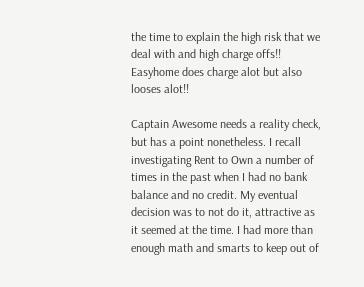the time to explain the high risk that we deal with and high charge offs!! Easyhome does charge alot but also looses alot!!

Captain Awesome needs a reality check, but has a point nonetheless. I recall investigating Rent to Own a number of times in the past when I had no bank balance and no credit. My eventual decision was to not do it, attractive as it seemed at the time. I had more than enough math and smarts to keep out of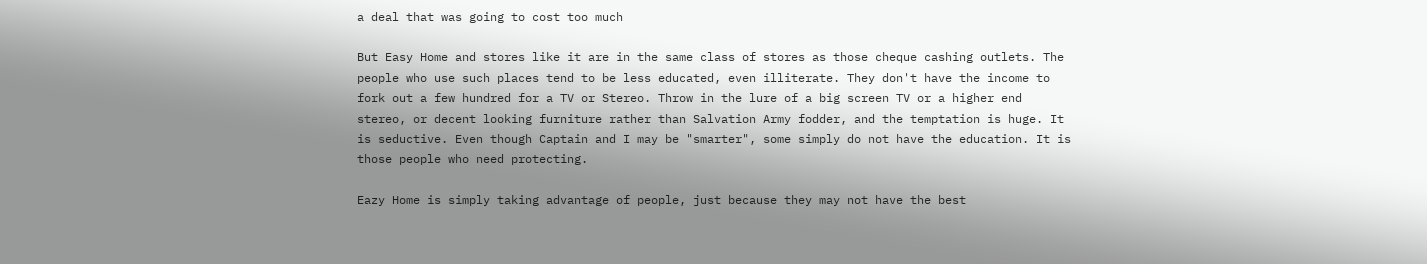a deal that was going to cost too much

But Easy Home and stores like it are in the same class of stores as those cheque cashing outlets. The people who use such places tend to be less educated, even illiterate. They don't have the income to fork out a few hundred for a TV or Stereo. Throw in the lure of a big screen TV or a higher end stereo, or decent looking furniture rather than Salvation Army fodder, and the temptation is huge. It is seductive. Even though Captain and I may be "smarter", some simply do not have the education. It is those people who need protecting.

Eazy Home is simply taking advantage of people, just because they may not have the best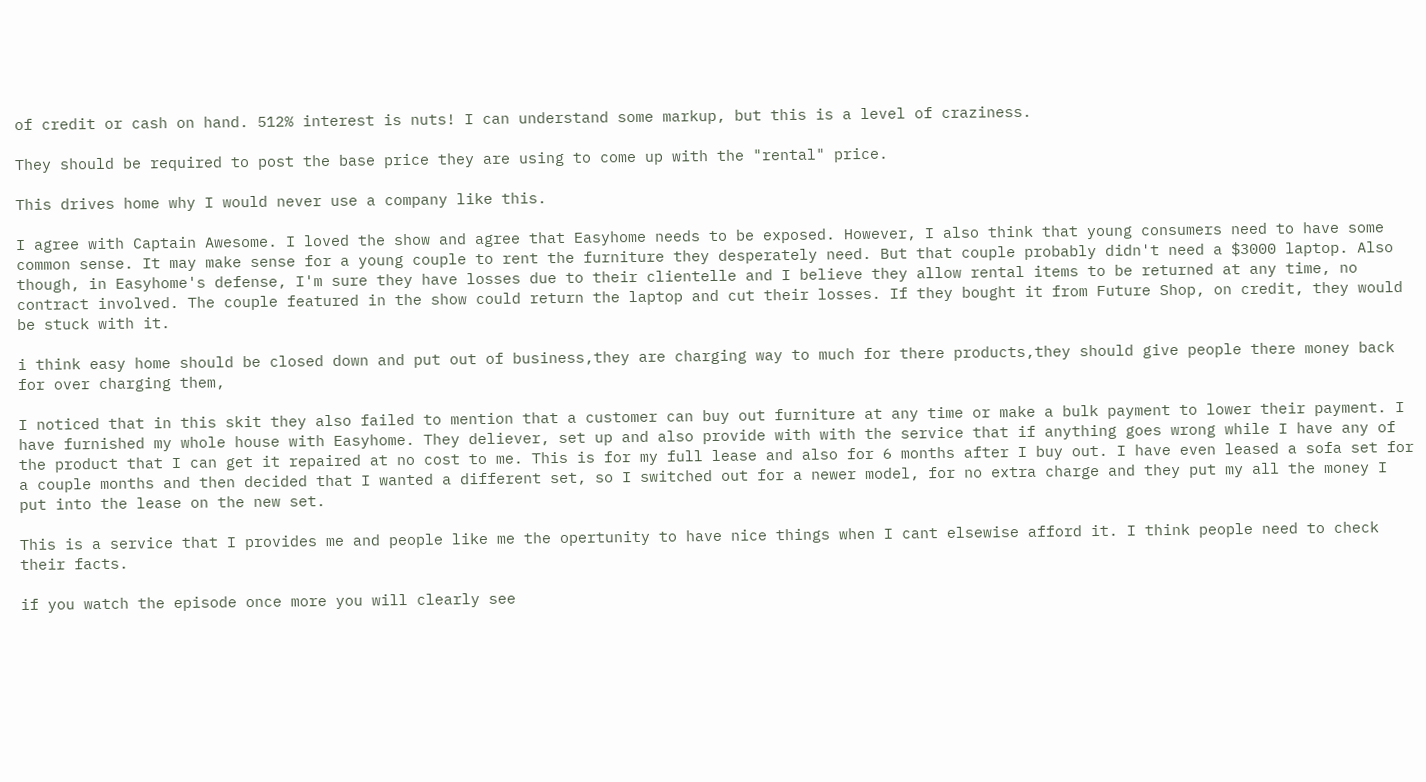of credit or cash on hand. 512% interest is nuts! I can understand some markup, but this is a level of craziness.

They should be required to post the base price they are using to come up with the "rental" price.

This drives home why I would never use a company like this.

I agree with Captain Awesome. I loved the show and agree that Easyhome needs to be exposed. However, I also think that young consumers need to have some common sense. It may make sense for a young couple to rent the furniture they desperately need. But that couple probably didn't need a $3000 laptop. Also though, in Easyhome's defense, I'm sure they have losses due to their clientelle and I believe they allow rental items to be returned at any time, no contract involved. The couple featured in the show could return the laptop and cut their losses. If they bought it from Future Shop, on credit, they would be stuck with it.

i think easy home should be closed down and put out of business,they are charging way to much for there products,they should give people there money back for over charging them,

I noticed that in this skit they also failed to mention that a customer can buy out furniture at any time or make a bulk payment to lower their payment. I have furnished my whole house with Easyhome. They deliever, set up and also provide with with the service that if anything goes wrong while I have any of the product that I can get it repaired at no cost to me. This is for my full lease and also for 6 months after I buy out. I have even leased a sofa set for a couple months and then decided that I wanted a different set, so I switched out for a newer model, for no extra charge and they put my all the money I put into the lease on the new set.

This is a service that I provides me and people like me the opertunity to have nice things when I cant elsewise afford it. I think people need to check their facts.

if you watch the episode once more you will clearly see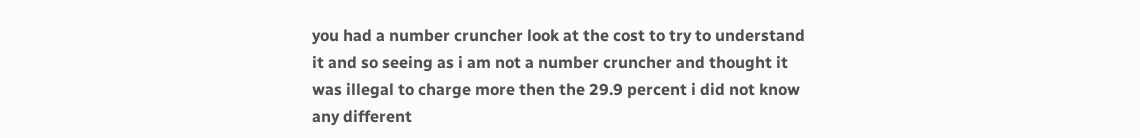you had a number cruncher look at the cost to try to understand it and so seeing as i am not a number cruncher and thought it was illegal to charge more then the 29.9 percent i did not know any different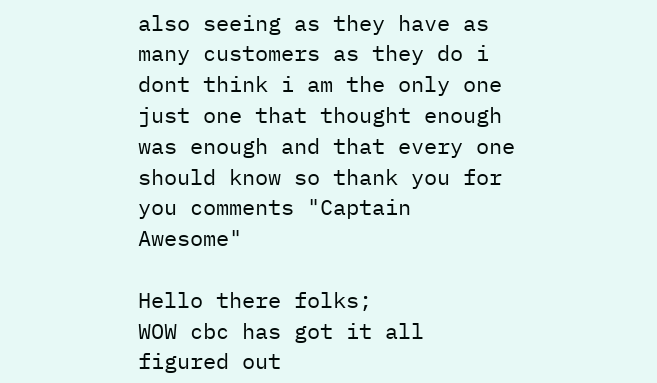also seeing as they have as many customers as they do i dont think i am the only one just one that thought enough was enough and that every one should know so thank you for you comments "Captain Awesome"

Hello there folks;
WOW cbc has got it all figured out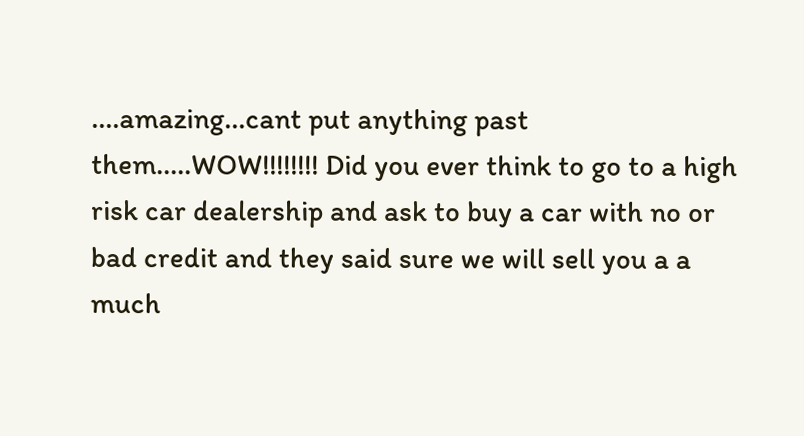....amazing...cant put anything past them.....WOW!!!!!!!! Did you ever think to go to a high risk car dealership and ask to buy a car with no or bad credit and they said sure we will sell you a a much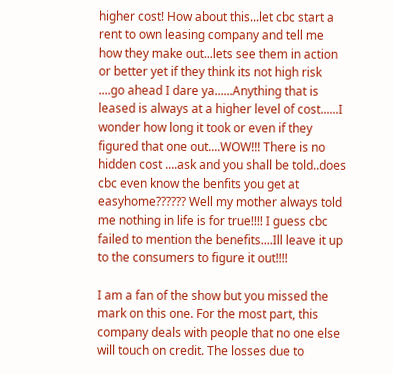higher cost! How about this...let cbc start a rent to own leasing company and tell me how they make out...lets see them in action or better yet if they think its not high risk ....go ahead I dare ya......Anything that is leased is always at a higher level of cost......I wonder how long it took or even if they figured that one out....WOW!!! There is no hidden cost ....ask and you shall be told..does cbc even know the benfits you get at easyhome?????? Well my mother always told me nothing in life is for true!!!! I guess cbc failed to mention the benefits....Ill leave it up to the consumers to figure it out!!!!

I am a fan of the show but you missed the mark on this one. For the most part, this company deals with people that no one else will touch on credit. The losses due to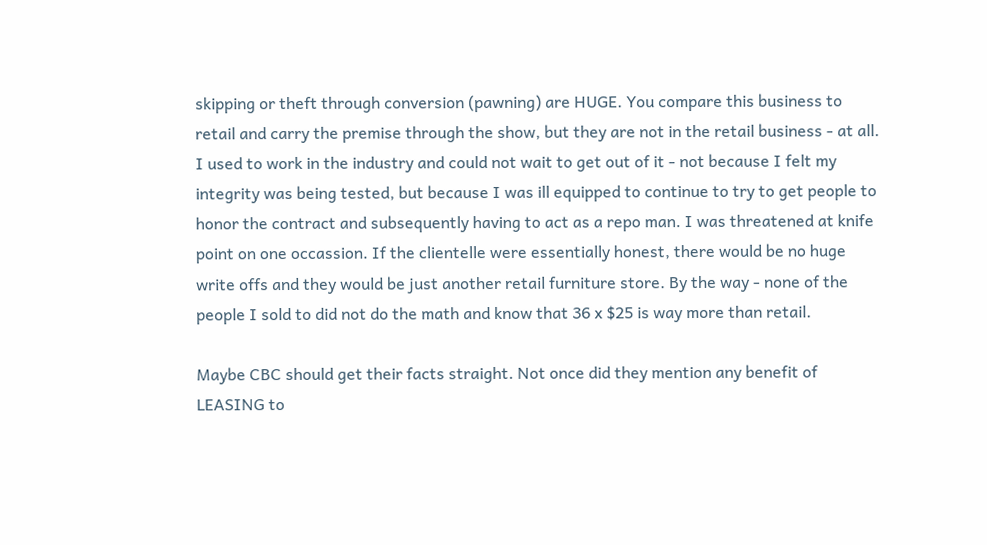skipping or theft through conversion (pawning) are HUGE. You compare this business to retail and carry the premise through the show, but they are not in the retail business - at all. I used to work in the industry and could not wait to get out of it - not because I felt my integrity was being tested, but because I was ill equipped to continue to try to get people to honor the contract and subsequently having to act as a repo man. I was threatened at knife point on one occassion. If the clientelle were essentially honest, there would be no huge write offs and they would be just another retail furniture store. By the way - none of the people I sold to did not do the math and know that 36 x $25 is way more than retail.

Maybe CBC should get their facts straight. Not once did they mention any benefit of LEASING to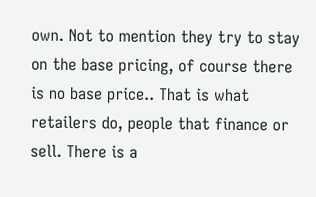own. Not to mention they try to stay on the base pricing, of course there is no base price.. That is what retailers do, people that finance or sell. There is a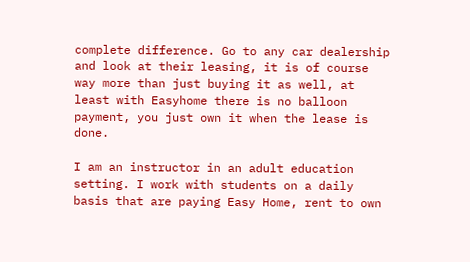complete difference. Go to any car dealership and look at their leasing, it is of course way more than just buying it as well, at least with Easyhome there is no balloon payment, you just own it when the lease is done.

I am an instructor in an adult education setting. I work with students on a daily basis that are paying Easy Home, rent to own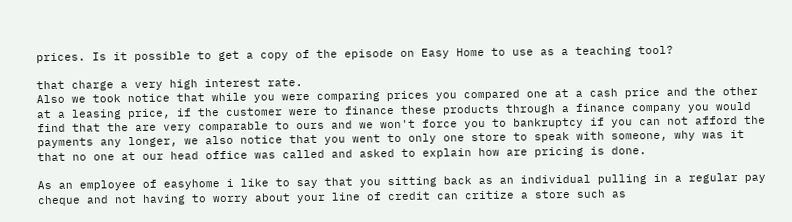prices. Is it possible to get a copy of the episode on Easy Home to use as a teaching tool?

that charge a very high interest rate.
Also we took notice that while you were comparing prices you compared one at a cash price and the other at a leasing price, if the customer were to finance these products through a finance company you would find that the are very comparable to ours and we won't force you to bankruptcy if you can not afford the payments any longer, we also notice that you went to only one store to speak with someone, why was it that no one at our head office was called and asked to explain how are pricing is done.

As an employee of easyhome i like to say that you sitting back as an individual pulling in a regular pay cheque and not having to worry about your line of credit can critize a store such as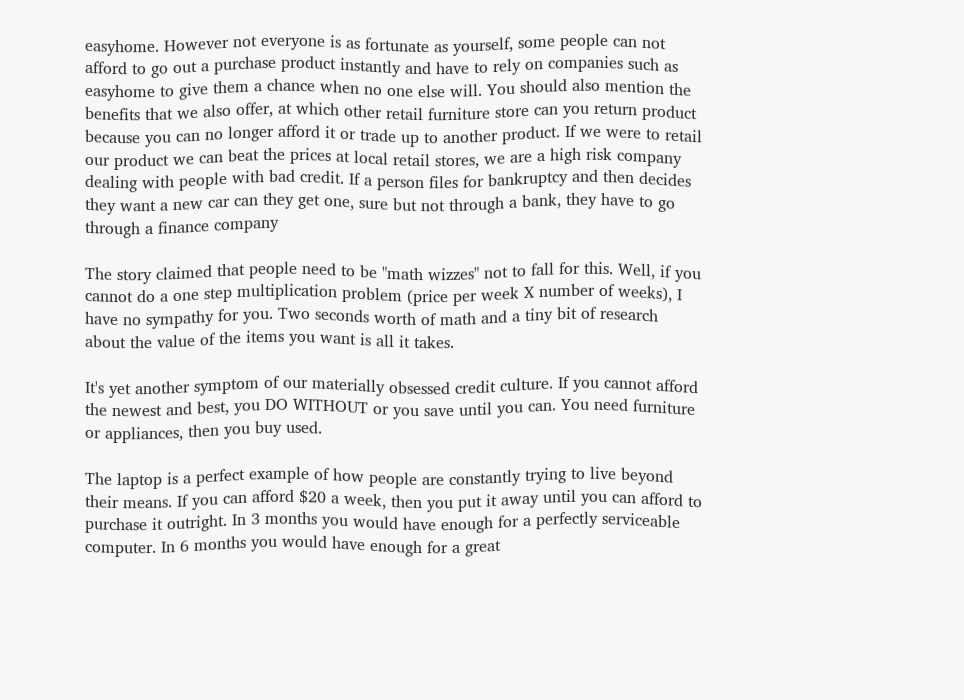easyhome. However not everyone is as fortunate as yourself, some people can not afford to go out a purchase product instantly and have to rely on companies such as easyhome to give them a chance when no one else will. You should also mention the benefits that we also offer, at which other retail furniture store can you return product because you can no longer afford it or trade up to another product. If we were to retail our product we can beat the prices at local retail stores, we are a high risk company dealing with people with bad credit. If a person files for bankruptcy and then decides they want a new car can they get one, sure but not through a bank, they have to go through a finance company

The story claimed that people need to be "math wizzes" not to fall for this. Well, if you cannot do a one step multiplication problem (price per week X number of weeks), I have no sympathy for you. Two seconds worth of math and a tiny bit of research about the value of the items you want is all it takes.

It's yet another symptom of our materially obsessed credit culture. If you cannot afford the newest and best, you DO WITHOUT or you save until you can. You need furniture or appliances, then you buy used.

The laptop is a perfect example of how people are constantly trying to live beyond their means. If you can afford $20 a week, then you put it away until you can afford to purchase it outright. In 3 months you would have enough for a perfectly serviceable computer. In 6 months you would have enough for a great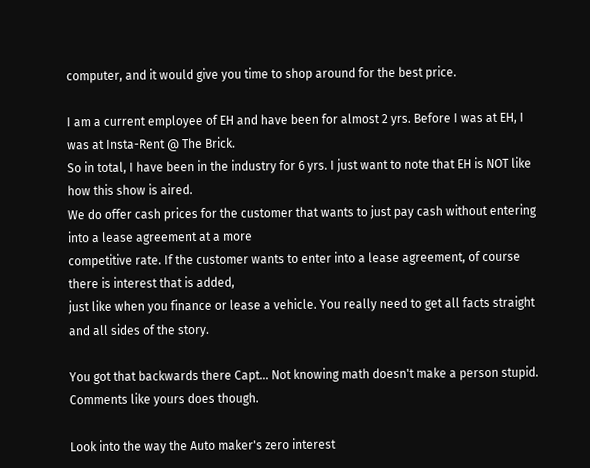computer, and it would give you time to shop around for the best price.

I am a current employee of EH and have been for almost 2 yrs. Before I was at EH, I was at Insta-Rent @ The Brick.
So in total, I have been in the industry for 6 yrs. I just want to note that EH is NOT like how this show is aired.
We do offer cash prices for the customer that wants to just pay cash without entering into a lease agreement at a more
competitive rate. If the customer wants to enter into a lease agreement, of course there is interest that is added,
just like when you finance or lease a vehicle. You really need to get all facts straight and all sides of the story.

You got that backwards there Capt... Not knowing math doesn't make a person stupid. Comments like yours does though.

Look into the way the Auto maker's zero interest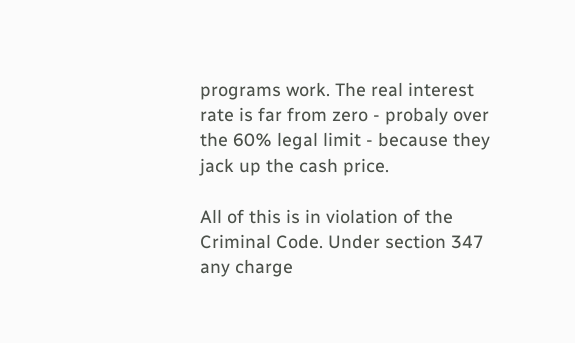programs work. The real interest rate is far from zero - probaly over the 60% legal limit - because they jack up the cash price.

All of this is in violation of the Criminal Code. Under section 347 any charge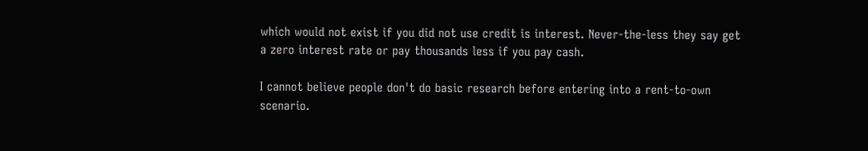which would not exist if you did not use credit is interest. Never-the-less they say get a zero interest rate or pay thousands less if you pay cash.

I cannot believe people don't do basic research before entering into a rent-to-own scenario.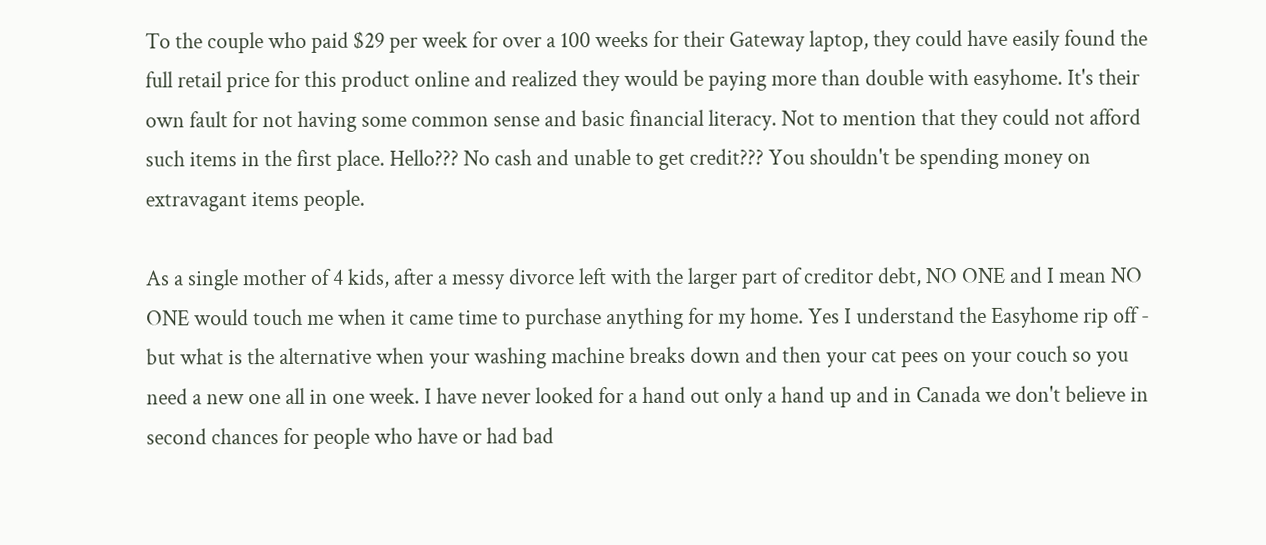To the couple who paid $29 per week for over a 100 weeks for their Gateway laptop, they could have easily found the full retail price for this product online and realized they would be paying more than double with easyhome. It's their own fault for not having some common sense and basic financial literacy. Not to mention that they could not afford such items in the first place. Hello??? No cash and unable to get credit??? You shouldn't be spending money on extravagant items people.

As a single mother of 4 kids, after a messy divorce left with the larger part of creditor debt, NO ONE and I mean NO ONE would touch me when it came time to purchase anything for my home. Yes I understand the Easyhome rip off - but what is the alternative when your washing machine breaks down and then your cat pees on your couch so you need a new one all in one week. I have never looked for a hand out only a hand up and in Canada we don't believe in second chances for people who have or had bad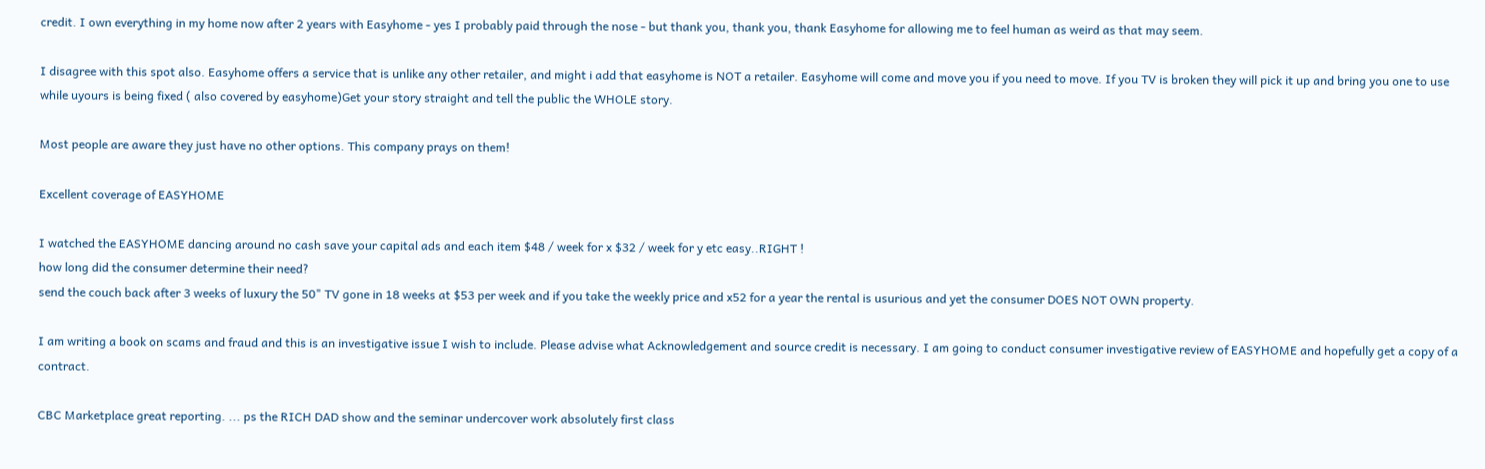credit. I own everything in my home now after 2 years with Easyhome - yes I probably paid through the nose - but thank you, thank you, thank Easyhome for allowing me to feel human as weird as that may seem.

I disagree with this spot also. Easyhome offers a service that is unlike any other retailer, and might i add that easyhome is NOT a retailer. Easyhome will come and move you if you need to move. If you TV is broken they will pick it up and bring you one to use while uyours is being fixed ( also covered by easyhome)Get your story straight and tell the public the WHOLE story.

Most people are aware they just have no other options. This company prays on them!

Excellent coverage of EASYHOME

I watched the EASYHOME dancing around no cash save your capital ads and each item $48 / week for x $32 / week for y etc easy..RIGHT !
how long did the consumer determine their need?
send the couch back after 3 weeks of luxury the 50" TV gone in 18 weeks at $53 per week and if you take the weekly price and x52 for a year the rental is usurious and yet the consumer DOES NOT OWN property.

I am writing a book on scams and fraud and this is an investigative issue I wish to include. Please advise what Acknowledgement and source credit is necessary. I am going to conduct consumer investigative review of EASYHOME and hopefully get a copy of a contract.

CBC Marketplace great reporting. ... ps the RICH DAD show and the seminar undercover work absolutely first class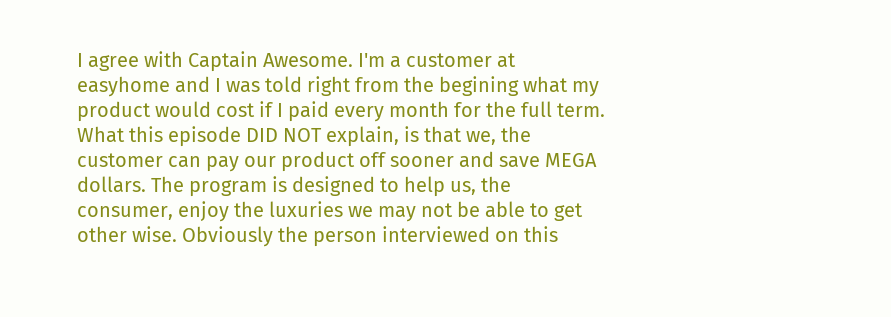I agree with Captain Awesome. I'm a customer at easyhome and I was told right from the begining what my product would cost if I paid every month for the full term. What this episode DID NOT explain, is that we, the customer can pay our product off sooner and save MEGA dollars. The program is designed to help us, the consumer, enjoy the luxuries we may not be able to get other wise. Obviously the person interviewed on this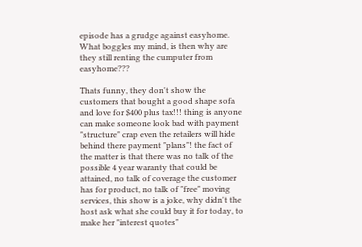episode has a grudge against easyhome. What boggles my mind, is then why are they still renting the cumputer from easyhome???

Thats funny, they don't show the customers that bought a good shape sofa and love for $400 plus tax!!! thing is anyone can make someone look bad with payment "structure" crap even the retailers will hide behind there payment "plans"! the fact of the matter is that there was no talk of the possible 4 year waranty that could be attained, no talk of coverage the customer has for product, no talk of "free" moving services, this show is a joke, why didn't the host ask what she could buy it for today, to make her "interest quotes"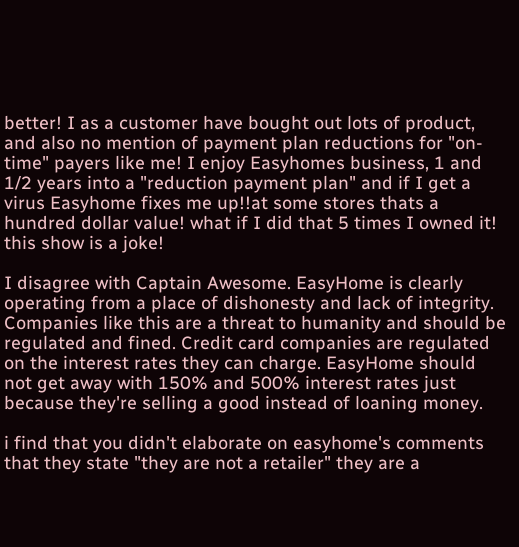better! I as a customer have bought out lots of product, and also no mention of payment plan reductions for "on-time" payers like me! I enjoy Easyhomes business, 1 and 1/2 years into a "reduction payment plan" and if I get a virus Easyhome fixes me up!!at some stores thats a hundred dollar value! what if I did that 5 times I owned it! this show is a joke!

I disagree with Captain Awesome. EasyHome is clearly operating from a place of dishonesty and lack of integrity. Companies like this are a threat to humanity and should be regulated and fined. Credit card companies are regulated on the interest rates they can charge. EasyHome should not get away with 150% and 500% interest rates just because they're selling a good instead of loaning money.

i find that you didn't elaborate on easyhome's comments that they state "they are not a retailer" they are a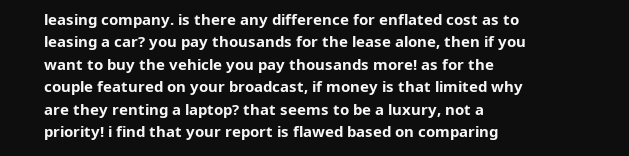leasing company. is there any difference for enflated cost as to leasing a car? you pay thousands for the lease alone, then if you want to buy the vehicle you pay thousands more! as for the couple featured on your broadcast, if money is that limited why are they renting a laptop? that seems to be a luxury, not a priority! i find that your report is flawed based on comparing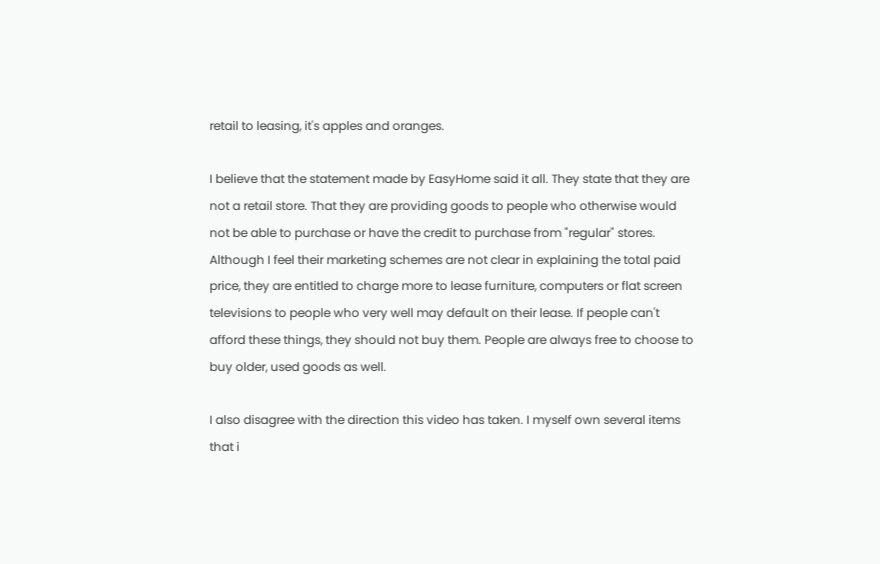retail to leasing, it's apples and oranges.

I believe that the statement made by EasyHome said it all. They state that they are not a retail store. That they are providing goods to people who otherwise would not be able to purchase or have the credit to purchase from "regular" stores. Although I feel their marketing schemes are not clear in explaining the total paid price, they are entitled to charge more to lease furniture, computers or flat screen televisions to people who very well may default on their lease. If people can't afford these things, they should not buy them. People are always free to choose to buy older, used goods as well.

I also disagree with the direction this video has taken. I myself own several items that i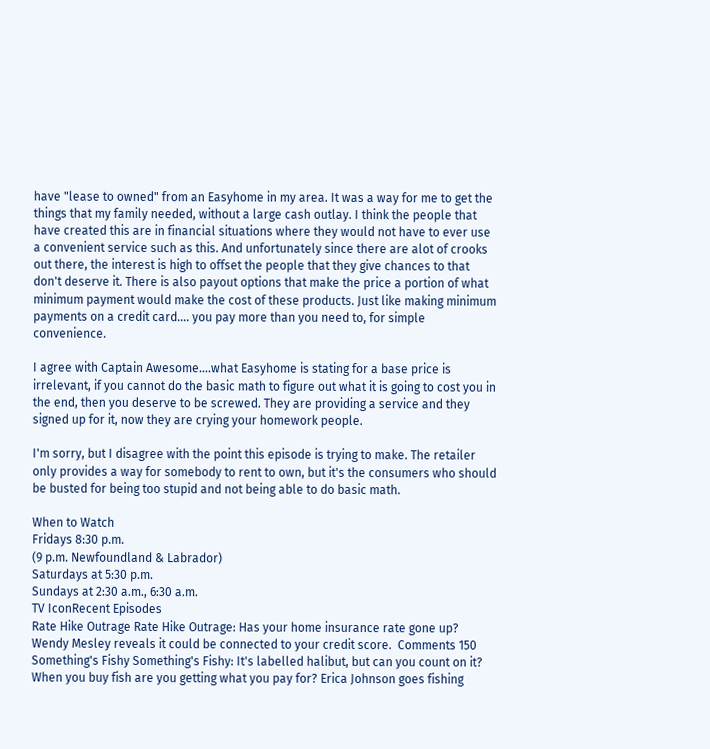have "lease to owned" from an Easyhome in my area. It was a way for me to get the things that my family needed, without a large cash outlay. I think the people that have created this are in financial situations where they would not have to ever use a convenient service such as this. And unfortunately since there are alot of crooks out there, the interest is high to offset the people that they give chances to that don't deserve it. There is also payout options that make the price a portion of what minimum payment would make the cost of these products. Just like making minimum payments on a credit card.... you pay more than you need to, for simple convenience.

I agree with Captain Awesome....what Easyhome is stating for a base price is irrelevant, if you cannot do the basic math to figure out what it is going to cost you in the end, then you deserve to be screwed. They are providing a service and they signed up for it, now they are crying your homework people.

I'm sorry, but I disagree with the point this episode is trying to make. The retailer only provides a way for somebody to rent to own, but it's the consumers who should be busted for being too stupid and not being able to do basic math.

When to Watch
Fridays 8:30 p.m.
(9 p.m. Newfoundland & Labrador)
Saturdays at 5:30 p.m.
Sundays at 2:30 a.m., 6:30 a.m.
TV IconRecent Episodes
Rate Hike Outrage Rate Hike Outrage: Has your home insurance rate gone up? Wendy Mesley reveals it could be connected to your credit score.  Comments 150
Something's Fishy Something's Fishy: It's labelled halibut, but can you count on it? When you buy fish are you getting what you pay for? Erica Johnson goes fishing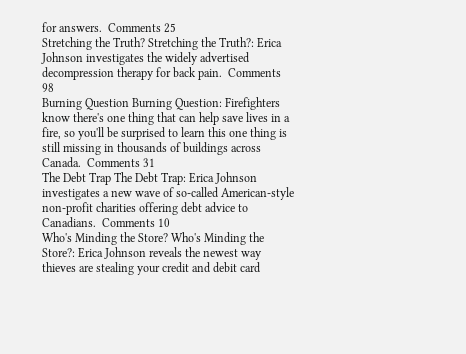for answers.  Comments 25
Stretching the Truth? Stretching the Truth?: Erica Johnson investigates the widely advertised decompression therapy for back pain.  Comments 98
Burning Question Burning Question: Firefighters know there's one thing that can help save lives in a fire, so you'll be surprised to learn this one thing is still missing in thousands of buildings across Canada.  Comments 31
The Debt Trap The Debt Trap: Erica Johnson investigates a new wave of so-called American-style non-profit charities offering debt advice to Canadians.  Comments 10
Who's Minding the Store? Who's Minding the Store?: Erica Johnson reveals the newest way thieves are stealing your credit and debit card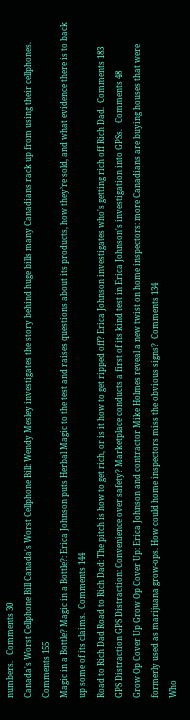numbers.   Comments 30
Canada's Worst Cellphone Bill Canada's Worst Cellphone Bill: Wendy Mesley investigates the story behind huge bills many Canadians rack up from using their cellphones.   Comments 155
Magic in a Bottle? Magic in a Bottle?: Erica Johnson puts Herbal Magic to the test and raises questions about its products, how they’re sold, and what evidence there is to back up some of its claims.  Comments 144
Road to Rich Dad Road to Rich Dad: The pitch is how to get rich, or is it how to get ripped off? Erica Johnson investigates who's getting rich off Rich Dad.  Comments 183
GPS Distraction GPS Distraction: Convenience over safety? Marketplace conducts a first of its kind test in Erica Johnson's investigation into GPSs.   Comments 48
Grow Op Cover Up Grow Op Cover Up: Erica Johnson and contractor Mike Holmes reveal a new twist on home inspectors: more Canadians are buying houses that were formerly used as marijuana grow-ops. How could home inspectors miss the obvious signs?  Comments 134
Who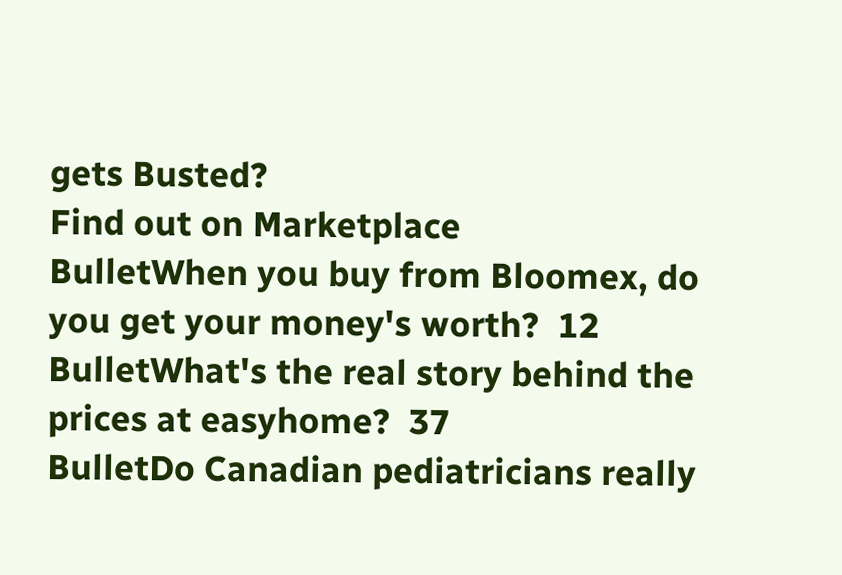gets Busted?
Find out on Marketplace
BulletWhen you buy from Bloomex, do you get your money's worth?  12
BulletWhat's the real story behind the prices at easyhome?  37
BulletDo Canadian pediatricians really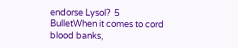endorse Lysol?  5
BulletWhen it comes to cord blood banks,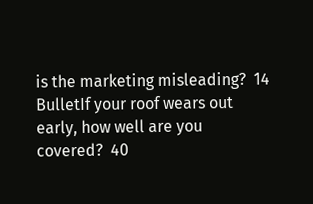is the marketing misleading?  14
BulletIf your roof wears out early, how well are you covered?  40